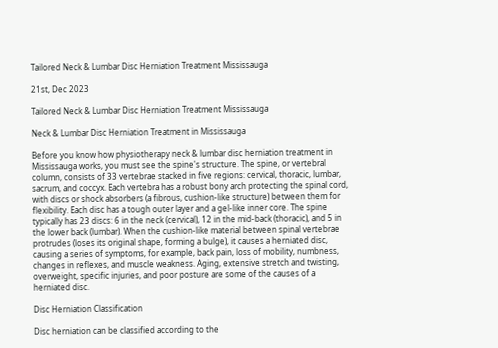Tailored Neck & Lumbar Disc Herniation Treatment Mississauga

21st, Dec 2023

Tailored Neck & Lumbar Disc Herniation Treatment Mississauga

Neck & Lumbar Disc Herniation Treatment in Mississauga

Before you know how physiotherapy neck & lumbar disc herniation treatment in Mississauga works, you must see the spine's structure. The spine, or vertebral column, consists of 33 vertebrae stacked in five regions: cervical, thoracic, lumbar, sacrum, and coccyx. Each vertebra has a robust bony arch protecting the spinal cord, with discs or shock absorbers (a fibrous, cushion-like structure) between them for flexibility. Each disc has a tough outer layer and a gel-like inner core. The spine typically has 23 discs: 6 in the neck (cervical), 12 in the mid-back (thoracic), and 5 in the lower back (lumbar). When the cushion-like material between spinal vertebrae protrudes (loses its original shape, forming a bulge), it causes a herniated disc, causing a series of symptoms, for example, back pain, loss of mobility, numbness, changes in reflexes, and muscle weakness. Aging, extensive stretch and twisting, overweight, specific injuries, and poor posture are some of the causes of a herniated disc.

Disc Herniation Classification

Disc herniation can be classified according to the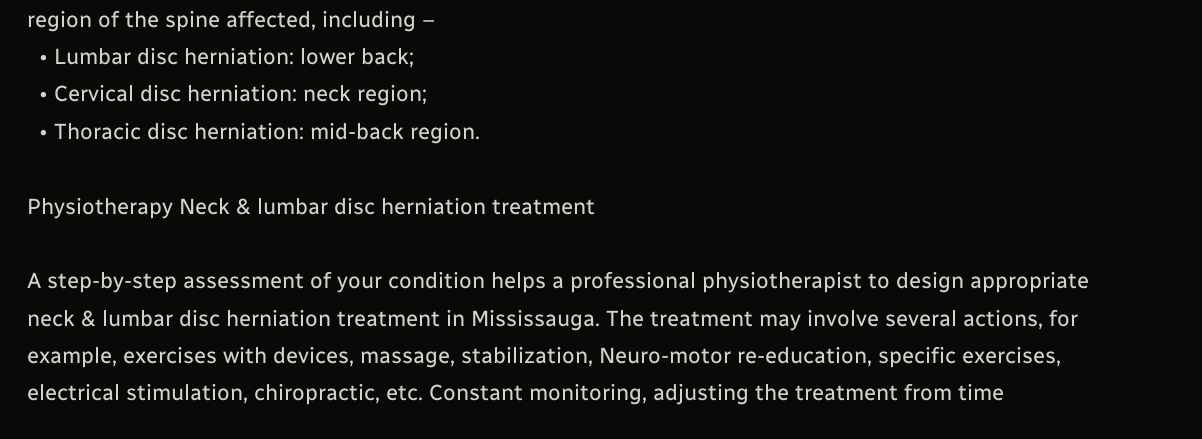region of the spine affected, including –
  • Lumbar disc herniation: lower back;
  • Cervical disc herniation: neck region;
  • Thoracic disc herniation: mid-back region.

Physiotherapy Neck & lumbar disc herniation treatment

A step-by-step assessment of your condition helps a professional physiotherapist to design appropriate neck & lumbar disc herniation treatment in Mississauga. The treatment may involve several actions, for example, exercises with devices, massage, stabilization, Neuro-motor re-education, specific exercises, electrical stimulation, chiropractic, etc. Constant monitoring, adjusting the treatment from time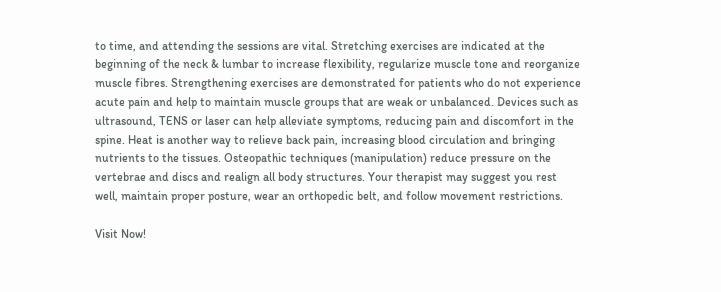to time, and attending the sessions are vital. Stretching exercises are indicated at the beginning of the neck & lumbar to increase flexibility, regularize muscle tone and reorganize muscle fibres. Strengthening exercises are demonstrated for patients who do not experience acute pain and help to maintain muscle groups that are weak or unbalanced. Devices such as ultrasound, TENS or laser can help alleviate symptoms, reducing pain and discomfort in the spine. Heat is another way to relieve back pain, increasing blood circulation and bringing nutrients to the tissues. Osteopathic techniques (manipulation) reduce pressure on the vertebrae and discs and realign all body structures. Your therapist may suggest you rest well, maintain proper posture, wear an orthopedic belt, and follow movement restrictions.

Visit Now!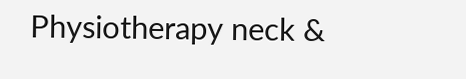Physiotherapy neck &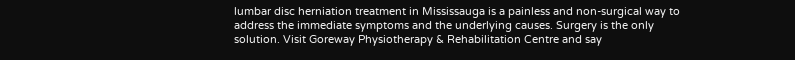lumbar disc herniation treatment in Mississauga is a painless and non-surgical way to address the immediate symptoms and the underlying causes. Surgery is the only solution. Visit Goreway Physiotherapy & Rehabilitation Centre and say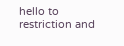hello to restriction and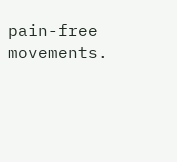pain-free movements.